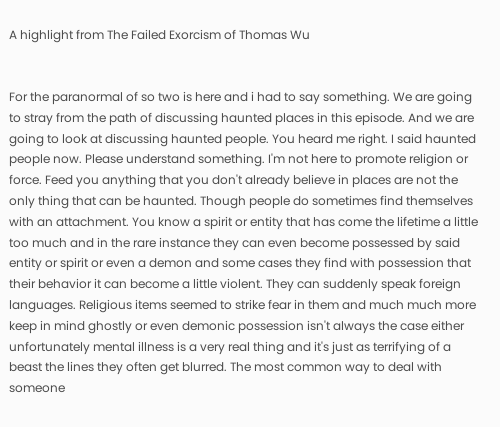A highlight from The Failed Exorcism of Thomas Wu


For the paranormal of so two is here and i had to say something. We are going to stray from the path of discussing haunted places in this episode. And we are going to look at discussing haunted people. You heard me right. I said haunted people now. Please understand something. I'm not here to promote religion or force. Feed you anything that you don't already believe in places are not the only thing that can be haunted. Though people do sometimes find themselves with an attachment. You know a spirit or entity that has come the lifetime a little too much and in the rare instance they can even become possessed by said entity or spirit or even a demon and some cases they find with possession that their behavior it can become a little violent. They can suddenly speak foreign languages. Religious items seemed to strike fear in them and much much more keep in mind ghostly or even demonic possession isn't always the case either unfortunately mental illness is a very real thing and it's just as terrifying of a beast the lines they often get blurred. The most common way to deal with someone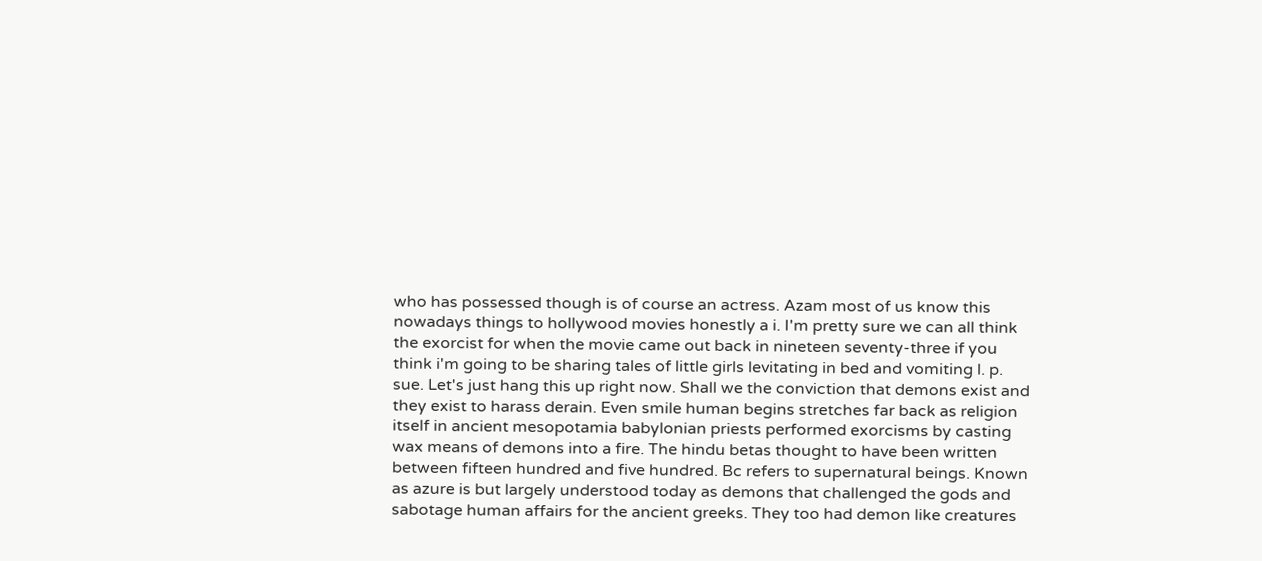who has possessed though is of course an actress. Azam most of us know this nowadays things to hollywood movies honestly a i. I'm pretty sure we can all think the exorcist for when the movie came out back in nineteen seventy-three if you think i'm going to be sharing tales of little girls levitating in bed and vomiting l. p. sue. Let's just hang this up right now. Shall we the conviction that demons exist and they exist to harass derain. Even smile human begins stretches far back as religion itself in ancient mesopotamia babylonian priests performed exorcisms by casting wax means of demons into a fire. The hindu betas thought to have been written between fifteen hundred and five hundred. Bc refers to supernatural beings. Known as azure is but largely understood today as demons that challenged the gods and sabotage human affairs for the ancient greeks. They too had demon like creatures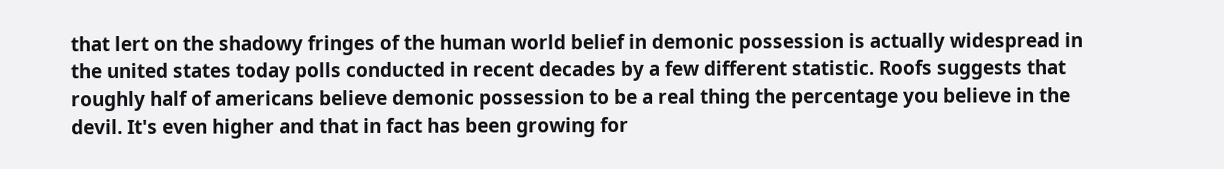that lert on the shadowy fringes of the human world belief in demonic possession is actually widespread in the united states today polls conducted in recent decades by a few different statistic. Roofs suggests that roughly half of americans believe demonic possession to be a real thing the percentage you believe in the devil. It's even higher and that in fact has been growing for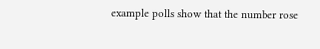example polls show that the number rose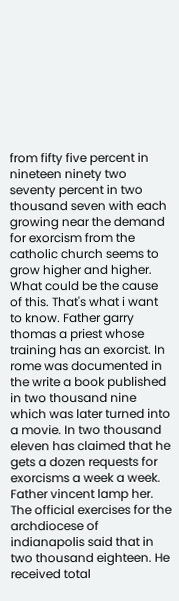from fifty five percent in nineteen ninety two seventy percent in two thousand seven with each growing near the demand for exorcism from the catholic church seems to grow higher and higher. What could be the cause of this. That's what i want to know. Father garry thomas a priest whose training has an exorcist. In rome was documented in the write a book published in two thousand nine which was later turned into a movie. In two thousand eleven has claimed that he gets a dozen requests for exorcisms a week a week. Father vincent lamp her. The official exercises for the archdiocese of indianapolis said that in two thousand eighteen. He received total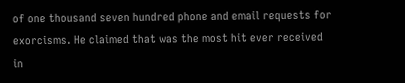of one thousand seven hundred phone and email requests for exorcisms. He claimed that was the most hit ever received in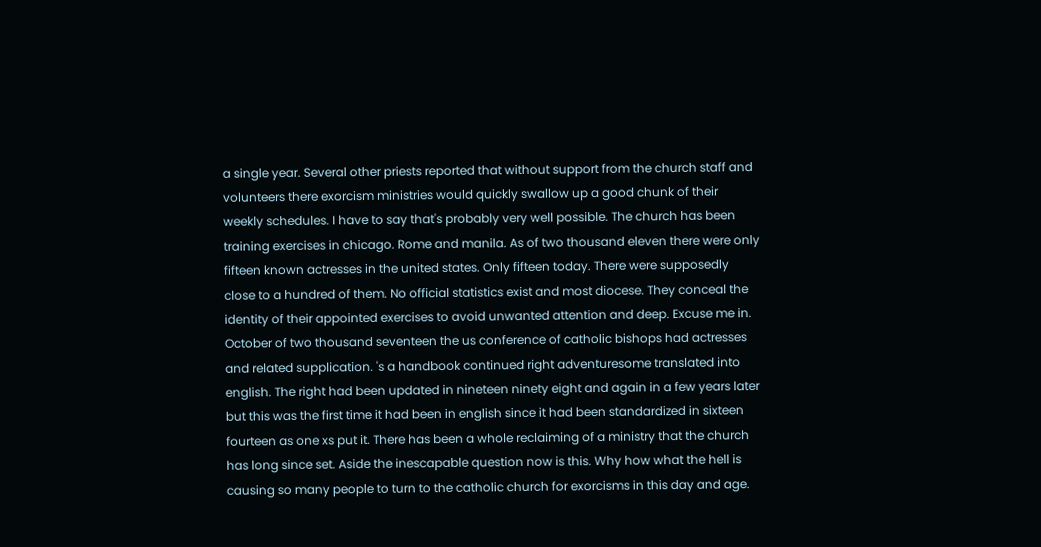a single year. Several other priests reported that without support from the church staff and volunteers there exorcism ministries would quickly swallow up a good chunk of their weekly schedules. I have to say that's probably very well possible. The church has been training exercises in chicago. Rome and manila. As of two thousand eleven there were only fifteen known actresses in the united states. Only fifteen today. There were supposedly close to a hundred of them. No official statistics exist and most diocese. They conceal the identity of their appointed exercises to avoid unwanted attention and deep. Excuse me in. October of two thousand seventeen the us conference of catholic bishops had actresses and related supplication. 's a handbook continued right adventuresome translated into english. The right had been updated in nineteen ninety eight and again in a few years later but this was the first time it had been in english since it had been standardized in sixteen fourteen as one xs put it. There has been a whole reclaiming of a ministry that the church has long since set. Aside the inescapable question now is this. Why how what the hell is causing so many people to turn to the catholic church for exorcisms in this day and age.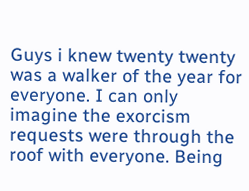Guys i knew twenty twenty was a walker of the year for everyone. I can only imagine the exorcism requests were through the roof with everyone. Being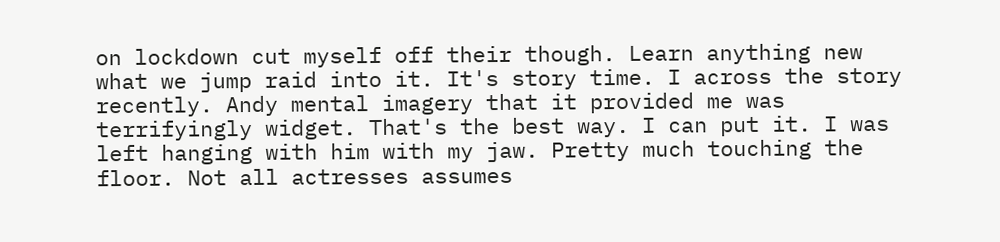on lockdown cut myself off their though. Learn anything new what we jump raid into it. It's story time. I across the story recently. Andy mental imagery that it provided me was terrifyingly widget. That's the best way. I can put it. I was left hanging with him with my jaw. Pretty much touching the floor. Not all actresses assumes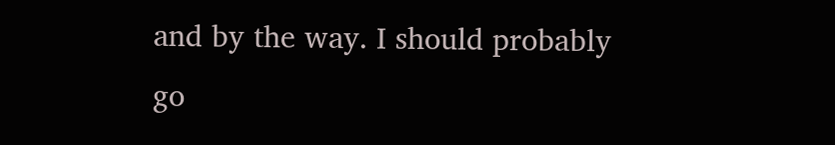and by the way. I should probably go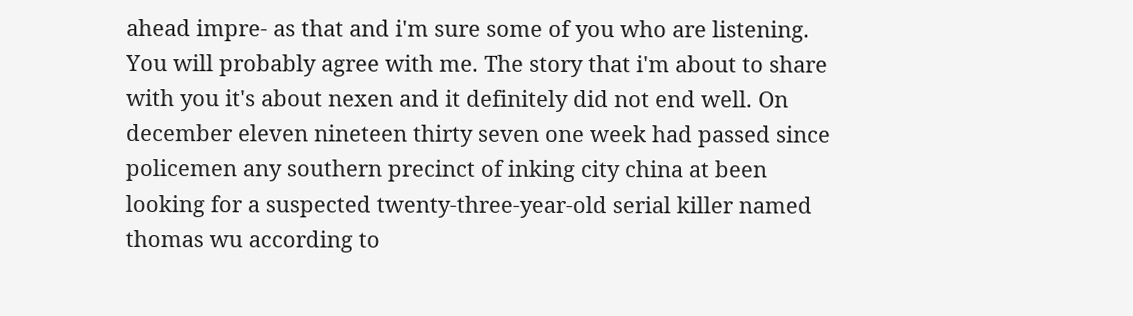ahead impre- as that and i'm sure some of you who are listening. You will probably agree with me. The story that i'm about to share with you it's about nexen and it definitely did not end well. On december eleven nineteen thirty seven one week had passed since policemen any southern precinct of inking city china at been looking for a suspected twenty-three-year-old serial killer named thomas wu according to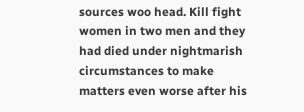sources woo head. Kill fight women in two men and they had died under nightmarish circumstances to make matters even worse after his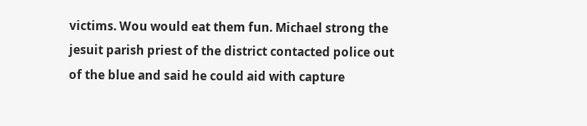victims. Wou would eat them fun. Michael strong the jesuit parish priest of the district contacted police out of the blue and said he could aid with capture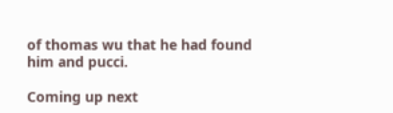of thomas wu that he had found him and pucci.

Coming up next